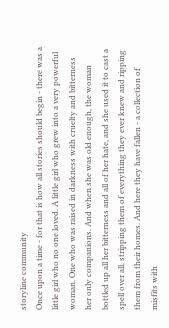storyline community
Once upon a time - for that is how all stories should begin - there was a little girl who no one loved. A little girl who grew into a very powerful woman. One who was raised in darkness with cruelty and bitterness her only companions. And when she was old enough, the woman bottled up all her bitterness and all of her hate, and she used it to cast a spell over all, stripping them of everything they ever knew and ripping them from their homes. And here they have fallen - a collection of misfits with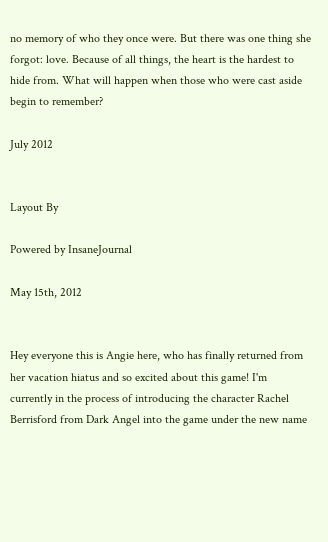no memory of who they once were. But there was one thing she forgot: love. Because of all things, the heart is the hardest to hide from. What will happen when those who were cast aside begin to remember?

July 2012


Layout By

Powered by InsaneJournal

May 15th, 2012


Hey everyone this is Angie here, who has finally returned from her vacation hiatus and so excited about this game! I'm currently in the process of introducing the character Rachel Berrisford from Dark Angel into the game under the new name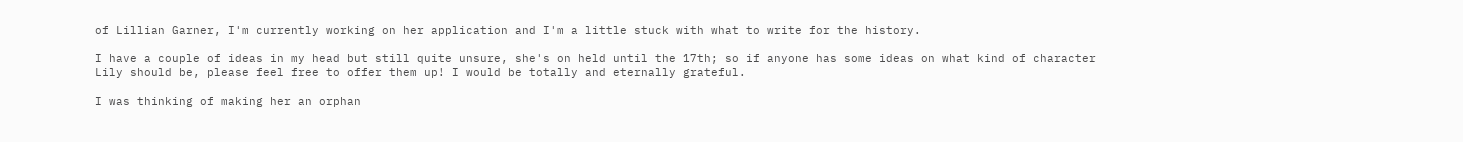of Lillian Garner, I'm currently working on her application and I'm a little stuck with what to write for the history.

I have a couple of ideas in my head but still quite unsure, she's on held until the 17th; so if anyone has some ideas on what kind of character Lily should be, please feel free to offer them up! I would be totally and eternally grateful.

I was thinking of making her an orphan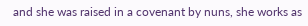and she was raised in a covenant by nuns, she works as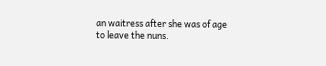an waitress after she was of age to leave the nuns.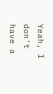Yeah, I don't have a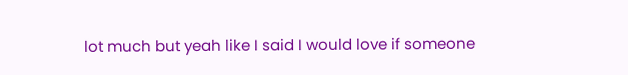lot much but yeah like I said I would love if someone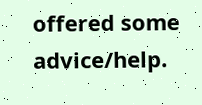offered some advice/help.